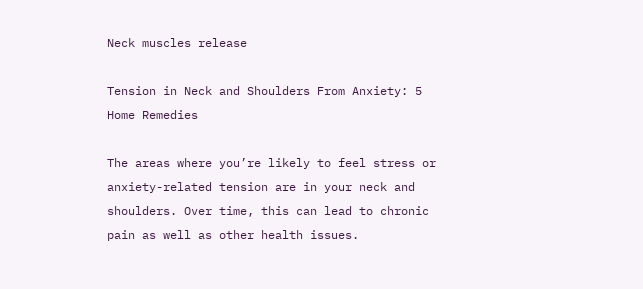Neck muscles release

Tension in Neck and Shoulders From Anxiety: 5 Home Remedies

The areas where you’re likely to feel stress or anxiety-related tension are in your neck and shoulders. Over time, this can lead to chronic pain as well as other health issues.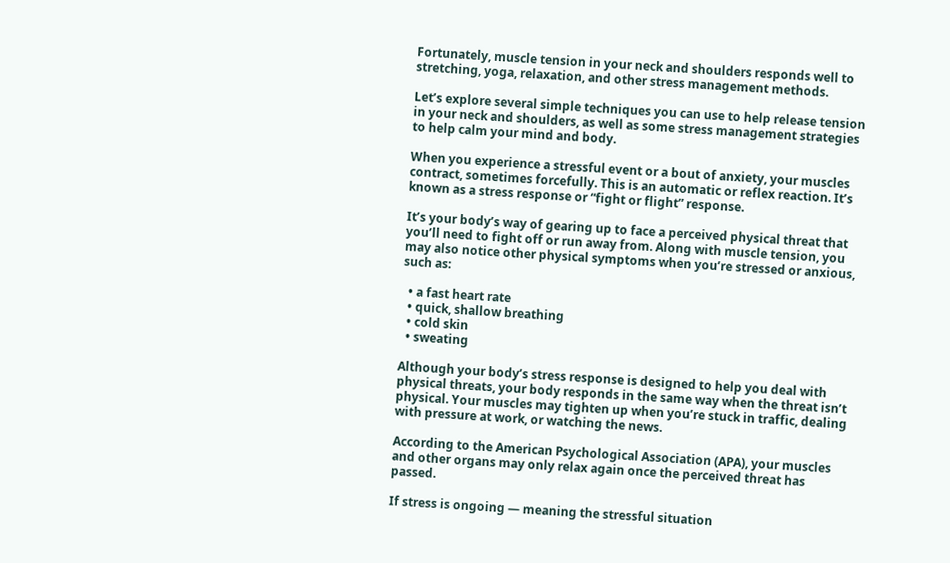Fortunately, muscle tension in your neck and shoulders responds well to stretching, yoga, relaxation, and other stress management methods.

Let’s explore several simple techniques you can use to help release tension in your neck and shoulders, as well as some stress management strategies to help calm your mind and body.

When you experience a stressful event or a bout of anxiety, your muscles contract, sometimes forcefully. This is an automatic or reflex reaction. It’s known as a stress response or “fight or flight” response.

It’s your body’s way of gearing up to face a perceived physical threat that you’ll need to fight off or run away from. Along with muscle tension, you may also notice other physical symptoms when you’re stressed or anxious, such as:

  • a fast heart rate
  • quick, shallow breathing
  • cold skin
  • sweating

Although your body’s stress response is designed to help you deal with physical threats, your body responds in the same way when the threat isn’t physical. Your muscles may tighten up when you’re stuck in traffic, dealing with pressure at work, or watching the news.

According to the American Psychological Association (APA), your muscles and other organs may only relax again once the perceived threat has passed.

If stress is ongoing — meaning the stressful situation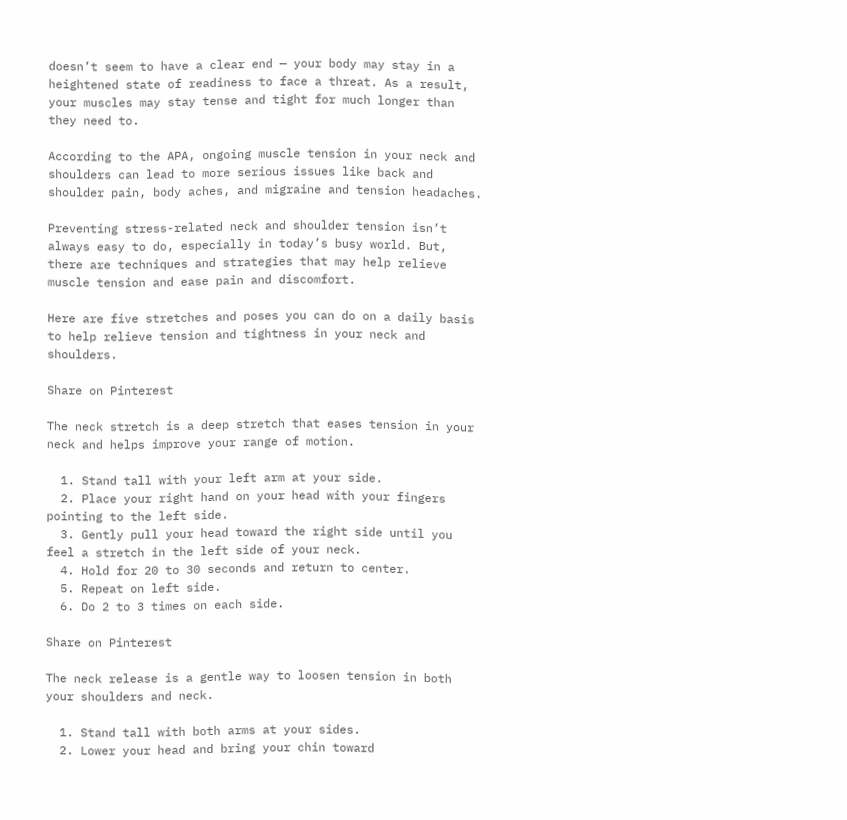doesn’t seem to have a clear end — your body may stay in a heightened state of readiness to face a threat. As a result, your muscles may stay tense and tight for much longer than they need to.

According to the APA, ongoing muscle tension in your neck and shoulders can lead to more serious issues like back and shoulder pain, body aches, and migraine and tension headaches.

Preventing stress-related neck and shoulder tension isn’t always easy to do, especially in today’s busy world. But, there are techniques and strategies that may help relieve muscle tension and ease pain and discomfort.

Here are five stretches and poses you can do on a daily basis to help relieve tension and tightness in your neck and shoulders.

Share on Pinterest

The neck stretch is a deep stretch that eases tension in your neck and helps improve your range of motion.

  1. Stand tall with your left arm at your side.
  2. Place your right hand on your head with your fingers pointing to the left side.
  3. Gently pull your head toward the right side until you feel a stretch in the left side of your neck.
  4. Hold for 20 to 30 seconds and return to center.
  5. Repeat on left side.
  6. Do 2 to 3 times on each side.

Share on Pinterest

The neck release is a gentle way to loosen tension in both your shoulders and neck.

  1. Stand tall with both arms at your sides.
  2. Lower your head and bring your chin toward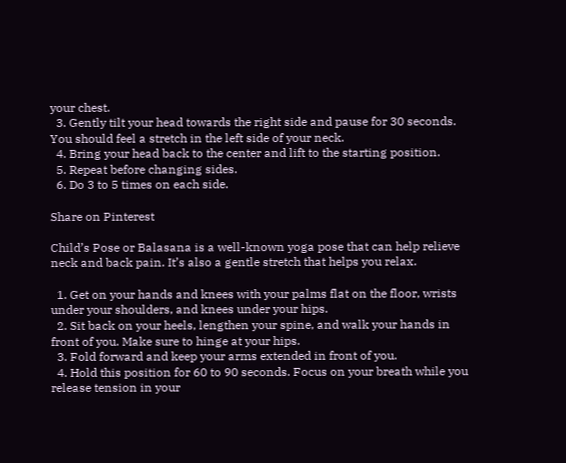your chest.
  3. Gently tilt your head towards the right side and pause for 30 seconds. You should feel a stretch in the left side of your neck.
  4. Bring your head back to the center and lift to the starting position.
  5. Repeat before changing sides.
  6. Do 3 to 5 times on each side.

Share on Pinterest

Child’s Pose or Balasana is a well-known yoga pose that can help relieve neck and back pain. It’s also a gentle stretch that helps you relax.

  1. Get on your hands and knees with your palms flat on the floor, wrists under your shoulders, and knees under your hips.
  2. Sit back on your heels, lengthen your spine, and walk your hands in front of you. Make sure to hinge at your hips.
  3. Fold forward and keep your arms extended in front of you.
  4. Hold this position for 60 to 90 seconds. Focus on your breath while you release tension in your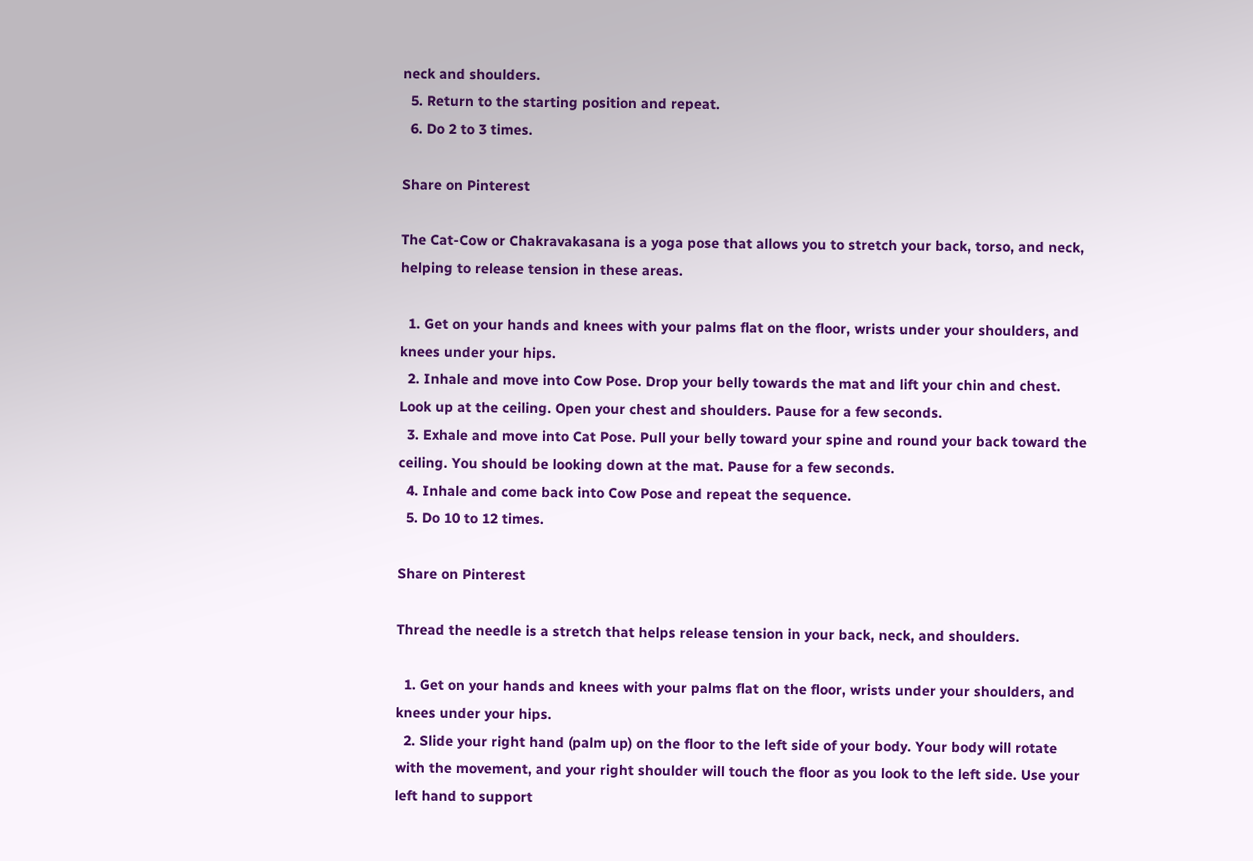neck and shoulders.
  5. Return to the starting position and repeat.
  6. Do 2 to 3 times.

Share on Pinterest

The Cat-Cow or Chakravakasana is a yoga pose that allows you to stretch your back, torso, and neck, helping to release tension in these areas.

  1. Get on your hands and knees with your palms flat on the floor, wrists under your shoulders, and knees under your hips.
  2. Inhale and move into Cow Pose. Drop your belly towards the mat and lift your chin and chest. Look up at the ceiling. Open your chest and shoulders. Pause for a few seconds.
  3. Exhale and move into Cat Pose. Pull your belly toward your spine and round your back toward the ceiling. You should be looking down at the mat. Pause for a few seconds.
  4. Inhale and come back into Cow Pose and repeat the sequence.
  5. Do 10 to 12 times.

Share on Pinterest

Thread the needle is a stretch that helps release tension in your back, neck, and shoulders.

  1. Get on your hands and knees with your palms flat on the floor, wrists under your shoulders, and knees under your hips.
  2. Slide your right hand (palm up) on the floor to the left side of your body. Your body will rotate with the movement, and your right shoulder will touch the floor as you look to the left side. Use your left hand to support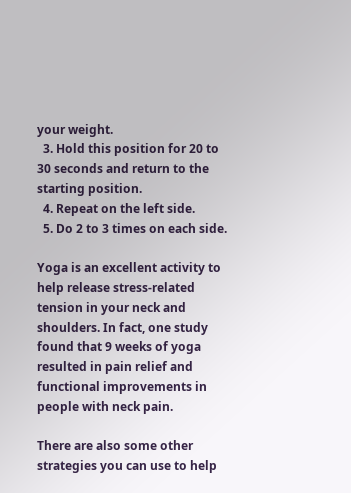your weight.
  3. Hold this position for 20 to 30 seconds and return to the starting position.
  4. Repeat on the left side.
  5. Do 2 to 3 times on each side.

Yoga is an excellent activity to help release stress-related tension in your neck and shoulders. In fact, one study found that 9 weeks of yoga resulted in pain relief and functional improvements in people with neck pain.

There are also some other strategies you can use to help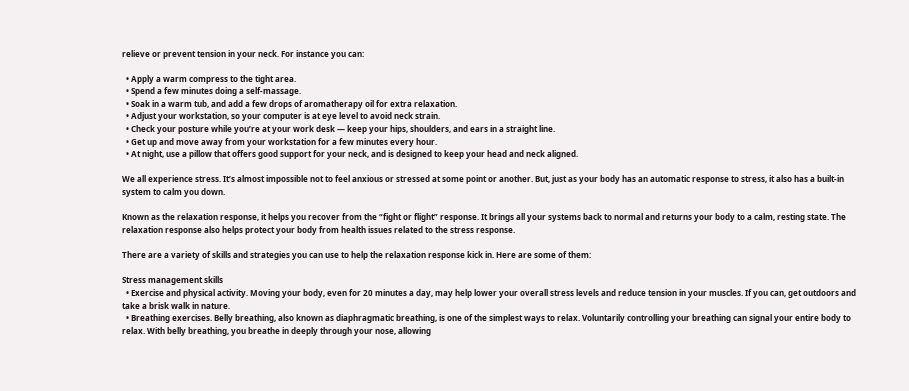relieve or prevent tension in your neck. For instance you can:

  • Apply a warm compress to the tight area.
  • Spend a few minutes doing a self-massage.
  • Soak in a warm tub, and add a few drops of aromatherapy oil for extra relaxation.
  • Adjust your workstation, so your computer is at eye level to avoid neck strain.
  • Check your posture while you’re at your work desk — keep your hips, shoulders, and ears in a straight line.
  • Get up and move away from your workstation for a few minutes every hour.
  • At night, use a pillow that offers good support for your neck, and is designed to keep your head and neck aligned.

We all experience stress. It’s almost impossible not to feel anxious or stressed at some point or another. But, just as your body has an automatic response to stress, it also has a built-in system to calm you down.

Known as the relaxation response, it helps you recover from the “fight or flight” response. It brings all your systems back to normal and returns your body to a calm, resting state. The relaxation response also helps protect your body from health issues related to the stress response.

There are a variety of skills and strategies you can use to help the relaxation response kick in. Here are some of them:

Stress management skills
  • Exercise and physical activity. Moving your body, even for 20 minutes a day, may help lower your overall stress levels and reduce tension in your muscles. If you can, get outdoors and take a brisk walk in nature.
  • Breathing exercises. Belly breathing, also known as diaphragmatic breathing, is one of the simplest ways to relax. Voluntarily controlling your breathing can signal your entire body to relax. With belly breathing, you breathe in deeply through your nose, allowing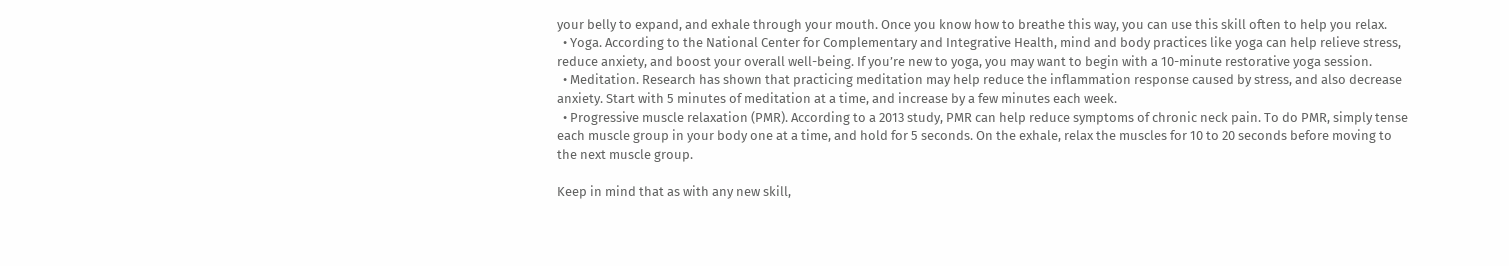your belly to expand, and exhale through your mouth. Once you know how to breathe this way, you can use this skill often to help you relax.
  • Yoga. According to the National Center for Complementary and Integrative Health, mind and body practices like yoga can help relieve stress, reduce anxiety, and boost your overall well-being. If you’re new to yoga, you may want to begin with a 10-minute restorative yoga session.
  • Meditation. Research has shown that practicing meditation may help reduce the inflammation response caused by stress, and also decrease anxiety. Start with 5 minutes of meditation at a time, and increase by a few minutes each week.
  • Progressive muscle relaxation (PMR). According to a 2013 study, PMR can help reduce symptoms of chronic neck pain. To do PMR, simply tense each muscle group in your body one at a time, and hold for 5 seconds. On the exhale, relax the muscles for 10 to 20 seconds before moving to the next muscle group.

Keep in mind that as with any new skill,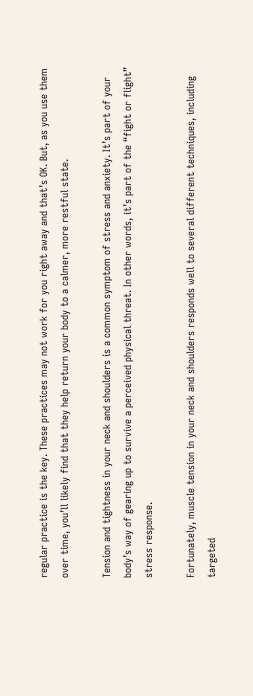regular practice is the key. These practices may not work for you right away and that’s OK. But, as you use them over time, you’ll likely find that they help return your body to a calmer, more restful state.

Tension and tightness in your neck and shoulders is a common symptom of stress and anxiety. It’s part of your body’s way of gearing up to survive a perceived physical threat. In other words, it’s part of the “fight or flight” stress response.

Fortunately, muscle tension in your neck and shoulders responds well to several different techniques, including targeted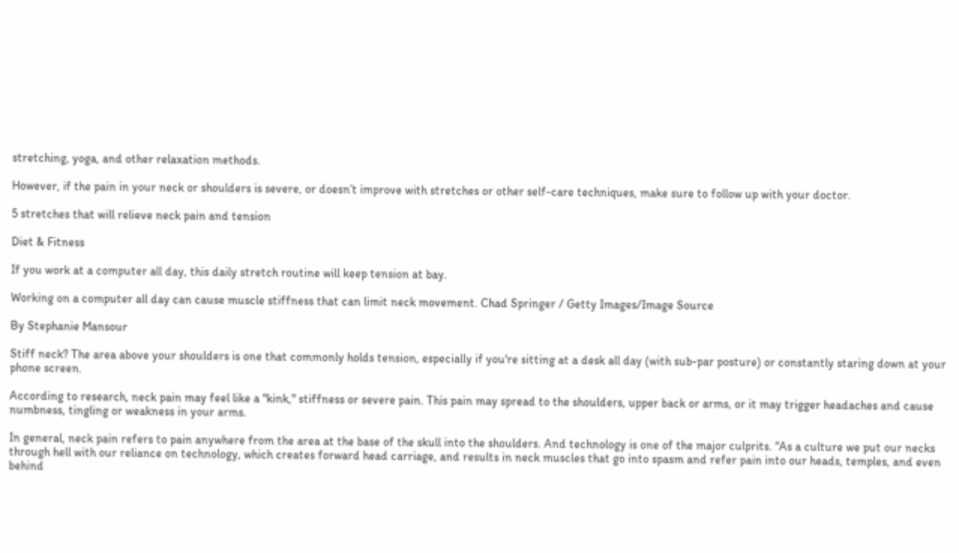stretching, yoga, and other relaxation methods.

However, if the pain in your neck or shoulders is severe, or doesn’t improve with stretches or other self-care techniques, make sure to follow up with your doctor.

5 stretches that will relieve neck pain and tension

Diet & Fitness

If you work at a computer all day, this daily stretch routine will keep tension at bay.

Working on a computer all day can cause muscle stiffness that can limit neck movement. Chad Springer / Getty Images/Image Source

By Stephanie Mansour

Stiff neck? The area above your shoulders is one that commonly holds tension, especially if you're sitting at a desk all day (with sub-par posture) or constantly staring down at your phone screen.

According to research, neck pain may feel like a "kink," stiffness or severe pain. This pain may spread to the shoulders, upper back or arms, or it may trigger headaches and cause numbness, tingling or weakness in your arms.

In general, neck pain refers to pain anywhere from the area at the base of the skull into the shoulders. And technology is one of the major culprits. “As a culture we put our necks through hell with our reliance on technology, which creates forward head carriage, and results in neck muscles that go into spasm and refer pain into our heads, temples, and even behind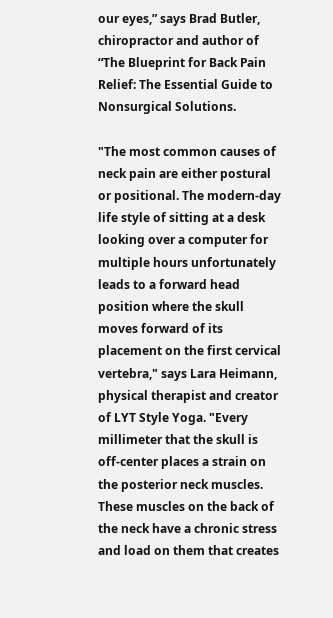our eyes,” says Brad Butler, chiropractor and author of “The Blueprint for Back Pain Relief: The Essential Guide to Nonsurgical Solutions.

"The most common causes of neck pain are either postural or positional. The modern-day life style of sitting at a desk looking over a computer for multiple hours unfortunately leads to a forward head position where the skull moves forward of its placement on the first cervical vertebra," says Lara Heimann, physical therapist and creator of LYT Style Yoga. "Every millimeter that the skull is off-center places a strain on the posterior neck muscles. These muscles on the back of the neck have a chronic stress and load on them that creates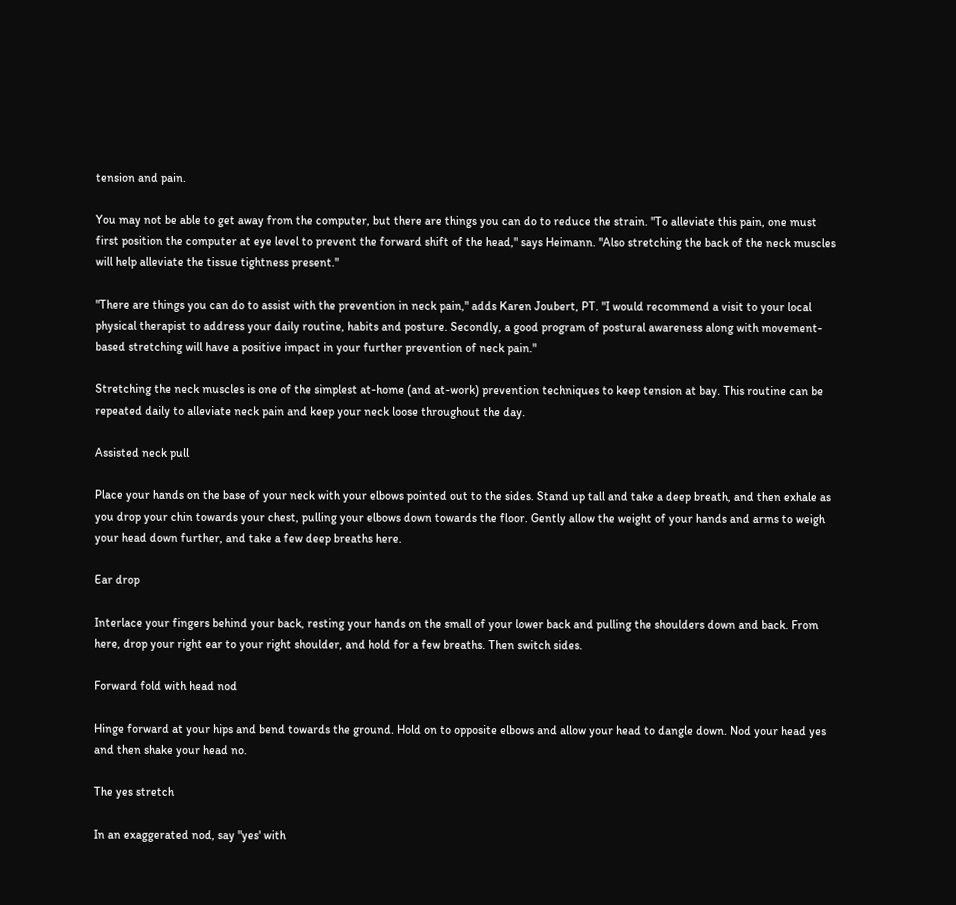tension and pain.

You may not be able to get away from the computer, but there are things you can do to reduce the strain. "To alleviate this pain, one must first position the computer at eye level to prevent the forward shift of the head," says Heimann. "Also stretching the back of the neck muscles will help alleviate the tissue tightness present."

"There are things you can do to assist with the prevention in neck pain," adds Karen Joubert, PT. "I would recommend a visit to your local physical therapist to address your daily routine, habits and posture. Secondly, a good program of postural awareness along with movement-based stretching will have a positive impact in your further prevention of neck pain."

Stretching the neck muscles is one of the simplest at-home (and at-work) prevention techniques to keep tension at bay. This routine can be repeated daily to alleviate neck pain and keep your neck loose throughout the day.

Assisted neck pull

Place your hands on the base of your neck with your elbows pointed out to the sides. Stand up tall and take a deep breath, and then exhale as you drop your chin towards your chest, pulling your elbows down towards the floor. Gently allow the weight of your hands and arms to weigh your head down further, and take a few deep breaths here.

Ear drop

Interlace your fingers behind your back, resting your hands on the small of your lower back and pulling the shoulders down and back. From here, drop your right ear to your right shoulder, and hold for a few breaths. Then switch sides.

Forward fold with head nod

Hinge forward at your hips and bend towards the ground. Hold on to opposite elbows and allow your head to dangle down. Nod your head yes and then shake your head no.

The yes stretch

In an exaggerated nod, say "yes' with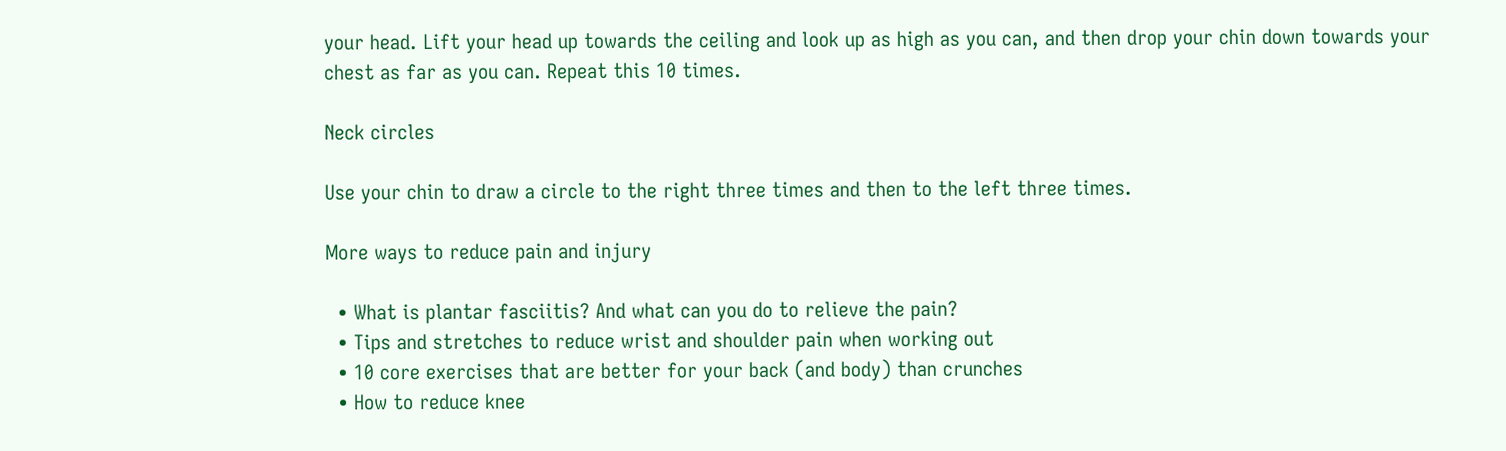your head. Lift your head up towards the ceiling and look up as high as you can, and then drop your chin down towards your chest as far as you can. Repeat this 10 times.

Neck circles

Use your chin to draw a circle to the right three times and then to the left three times.

More ways to reduce pain and injury

  • What is plantar fasciitis? And what can you do to relieve the pain?
  • Tips and stretches to reduce wrist and shoulder pain when working out
  • 10 core exercises that are better for your back (and body) than crunches
  • How to reduce knee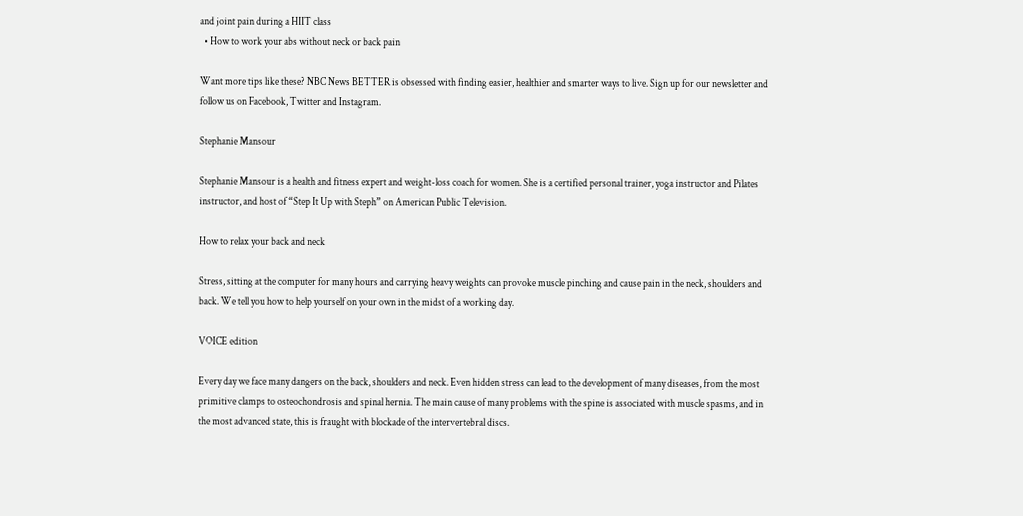and joint pain during a HIIT class
  • How to work your abs without neck or back pain

Want more tips like these? NBC News BETTER is obsessed with finding easier, healthier and smarter ways to live. Sign up for our newsletter and follow us on Facebook, Twitter and Instagram.

Stephanie Mansour

Stephanie Mansour is a health and fitness expert and weight-loss coach for women. She is a certified personal trainer, yoga instructor and Pilates instructor, and host of “Step It Up with Steph” on American Public Television.

How to relax your back and neck

Stress, sitting at the computer for many hours and carrying heavy weights can provoke muscle pinching and cause pain in the neck, shoulders and back. We tell you how to help yourself on your own in the midst of a working day.

VOICE edition

Every day we face many dangers on the back, shoulders and neck. Even hidden stress can lead to the development of many diseases, from the most primitive clamps to osteochondrosis and spinal hernia. The main cause of many problems with the spine is associated with muscle spasms, and in the most advanced state, this is fraught with blockade of the intervertebral discs.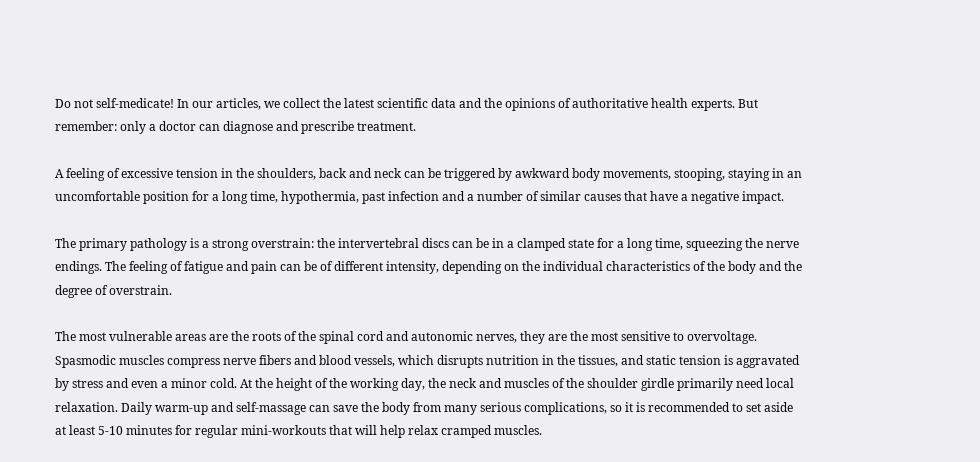Do not self-medicate! In our articles, we collect the latest scientific data and the opinions of authoritative health experts. But remember: only a doctor can diagnose and prescribe treatment.

A feeling of excessive tension in the shoulders, back and neck can be triggered by awkward body movements, stooping, staying in an uncomfortable position for a long time, hypothermia, past infection and a number of similar causes that have a negative impact.

The primary pathology is a strong overstrain: the intervertebral discs can be in a clamped state for a long time, squeezing the nerve endings. The feeling of fatigue and pain can be of different intensity, depending on the individual characteristics of the body and the degree of overstrain.

The most vulnerable areas are the roots of the spinal cord and autonomic nerves, they are the most sensitive to overvoltage. Spasmodic muscles compress nerve fibers and blood vessels, which disrupts nutrition in the tissues, and static tension is aggravated by stress and even a minor cold. At the height of the working day, the neck and muscles of the shoulder girdle primarily need local relaxation. Daily warm-up and self-massage can save the body from many serious complications, so it is recommended to set aside at least 5-10 minutes for regular mini-workouts that will help relax cramped muscles.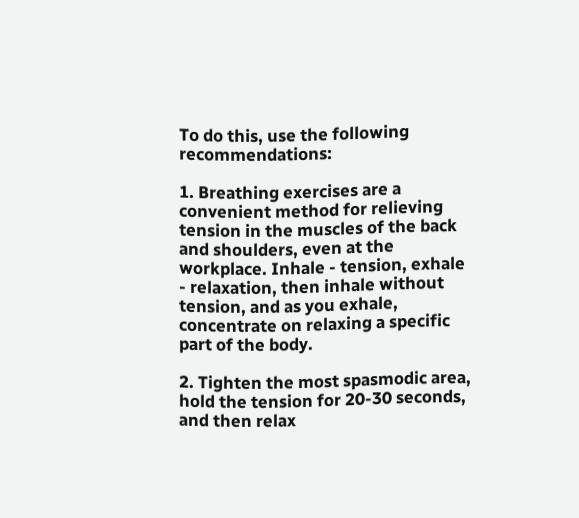To do this, use the following recommendations:

1. Breathing exercises are a convenient method for relieving tension in the muscles of the back and shoulders, even at the workplace. Inhale - tension, exhale - relaxation, then inhale without tension, and as you exhale, concentrate on relaxing a specific part of the body.

2. Tighten the most spasmodic area, hold the tension for 20-30 seconds, and then relax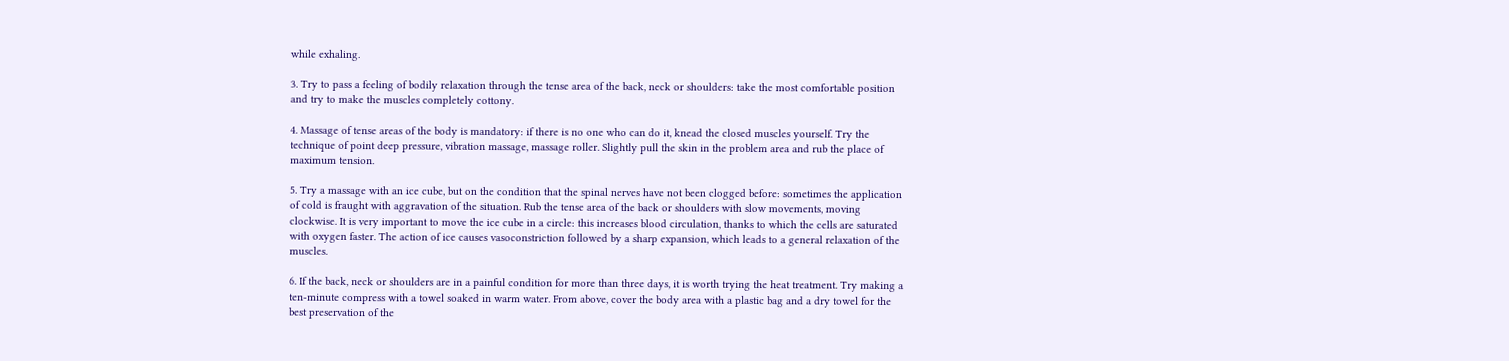while exhaling.

3. Try to pass a feeling of bodily relaxation through the tense area of the back, neck or shoulders: take the most comfortable position and try to make the muscles completely cottony.

4. Massage of tense areas of the body is mandatory: if there is no one who can do it, knead the closed muscles yourself. Try the technique of point deep pressure, vibration massage, massage roller. Slightly pull the skin in the problem area and rub the place of maximum tension.

5. Try a massage with an ice cube, but on the condition that the spinal nerves have not been clogged before: sometimes the application of cold is fraught with aggravation of the situation. Rub the tense area of the back or shoulders with slow movements, moving clockwise. It is very important to move the ice cube in a circle: this increases blood circulation, thanks to which the cells are saturated with oxygen faster. The action of ice causes vasoconstriction followed by a sharp expansion, which leads to a general relaxation of the muscles.

6. If the back, neck or shoulders are in a painful condition for more than three days, it is worth trying the heat treatment. Try making a ten-minute compress with a towel soaked in warm water. From above, cover the body area with a plastic bag and a dry towel for the best preservation of the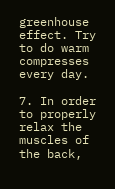greenhouse effect. Try to do warm compresses every day.

7. In order to properly relax the muscles of the back,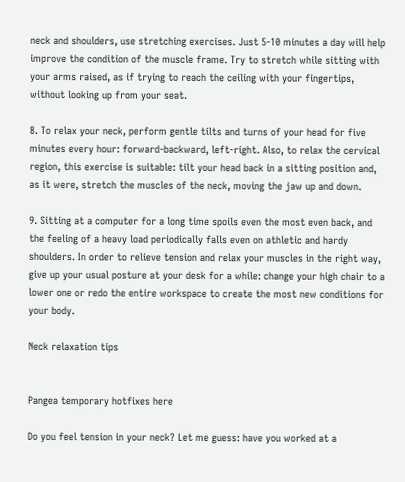neck and shoulders, use stretching exercises. Just 5-10 minutes a day will help improve the condition of the muscle frame. Try to stretch while sitting with your arms raised, as if trying to reach the ceiling with your fingertips, without looking up from your seat.

8. To relax your neck, perform gentle tilts and turns of your head for five minutes every hour: forward-backward, left-right. Also, to relax the cervical region, this exercise is suitable: tilt your head back in a sitting position and, as it were, stretch the muscles of the neck, moving the jaw up and down.

9. Sitting at a computer for a long time spoils even the most even back, and the feeling of a heavy load periodically falls even on athletic and hardy shoulders. In order to relieve tension and relax your muscles in the right way, give up your usual posture at your desk for a while: change your high chair to a lower one or redo the entire workspace to create the most new conditions for your body.

Neck relaxation tips


Pangea temporary hotfixes here

Do you feel tension in your neck? Let me guess: have you worked at a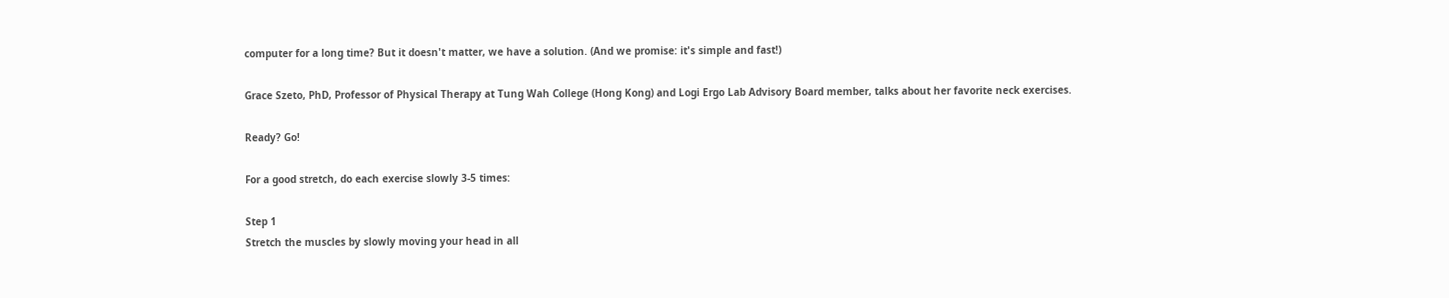computer for a long time? But it doesn't matter, we have a solution. (And we promise: it's simple and fast!)

Grace Szeto, PhD, Professor of Physical Therapy at Tung Wah College (Hong Kong) and Logi Ergo Lab Advisory Board member, talks about her favorite neck exercises.

Ready? Go!

For a good stretch, do each exercise slowly 3-5 times:

Step 1
Stretch the muscles by slowly moving your head in all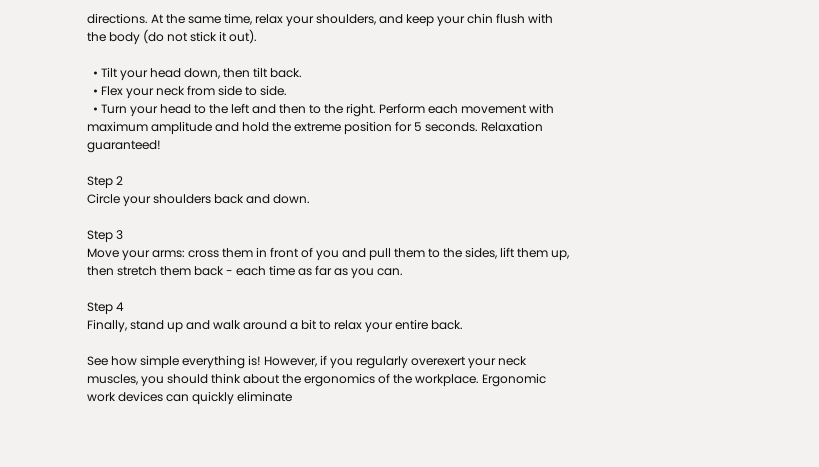directions. At the same time, relax your shoulders, and keep your chin flush with the body (do not stick it out).

  • Tilt your head down, then tilt back.
  • Flex your neck from side to side.
  • Turn your head to the left and then to the right. Perform each movement with maximum amplitude and hold the extreme position for 5 seconds. Relaxation guaranteed!

Step 2
Circle your shoulders back and down.

Step 3
Move your arms: cross them in front of you and pull them to the sides, lift them up, then stretch them back - each time as far as you can.

Step 4
Finally, stand up and walk around a bit to relax your entire back.

See how simple everything is! However, if you regularly overexert your neck muscles, you should think about the ergonomics of the workplace. Ergonomic work devices can quickly eliminate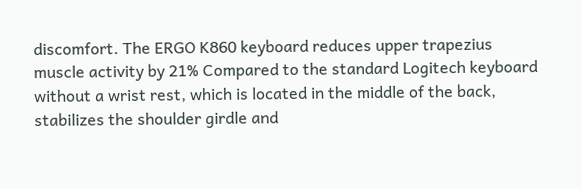discomfort. The ERGO K860 keyboard reduces upper trapezius muscle activity by 21% Compared to the standard Logitech keyboard without a wrist rest, which is located in the middle of the back, stabilizes the shoulder girdle and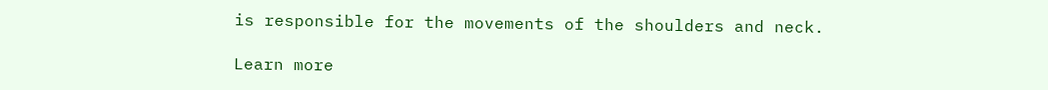is responsible for the movements of the shoulders and neck.

Learn more